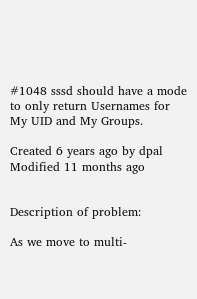#1048 sssd should have a mode to only return Usernames for My UID and My Groups.

Created 6 years ago by dpal
Modified 11 months ago


Description of problem:

As we move to multi-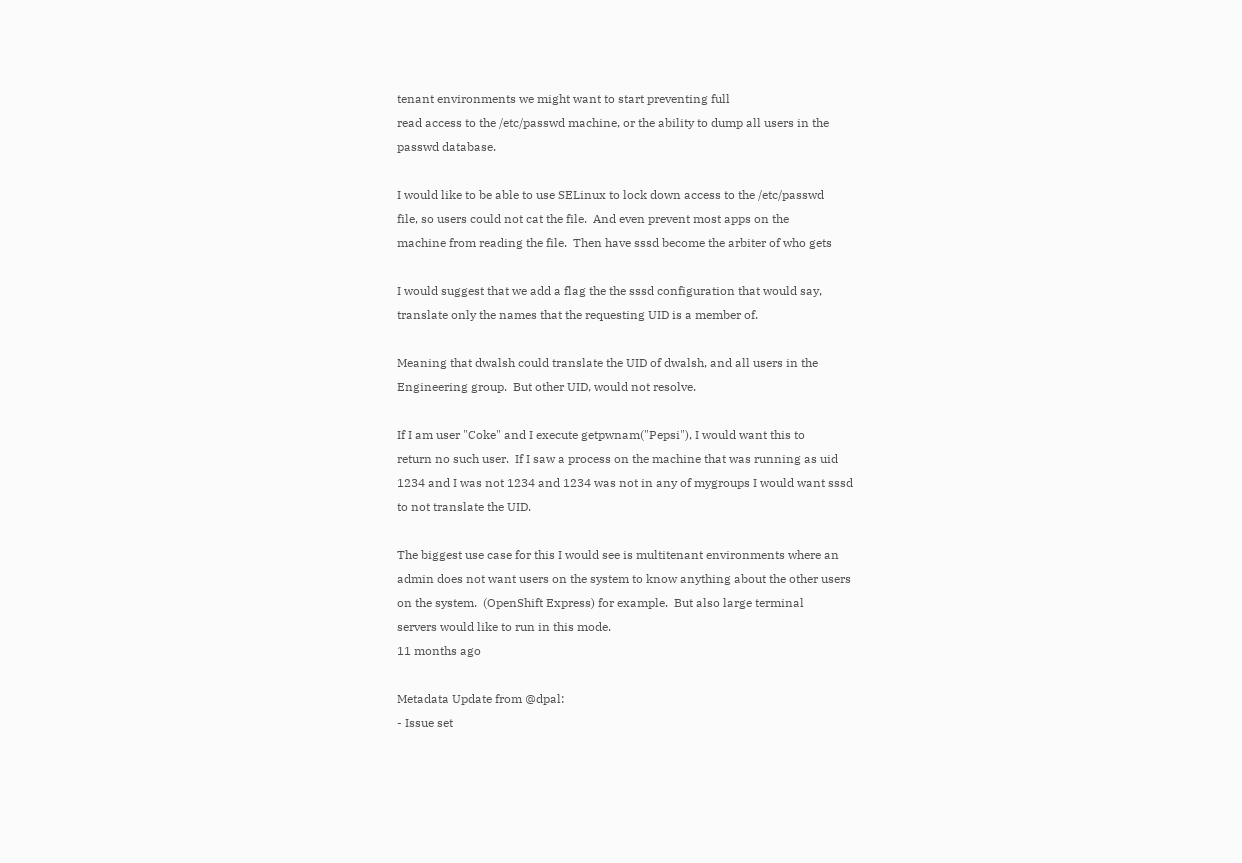tenant environments we might want to start preventing full
read access to the /etc/passwd machine, or the ability to dump all users in the
passwd database.

I would like to be able to use SELinux to lock down access to the /etc/passwd
file, so users could not cat the file.  And even prevent most apps on the
machine from reading the file.  Then have sssd become the arbiter of who gets

I would suggest that we add a flag the the sssd configuration that would say,
translate only the names that the requesting UID is a member of.

Meaning that dwalsh could translate the UID of dwalsh, and all users in the
Engineering group.  But other UID, would not resolve.

If I am user "Coke" and I execute getpwnam("Pepsi"), I would want this to
return no such user.  If I saw a process on the machine that was running as uid
1234 and I was not 1234 and 1234 was not in any of mygroups I would want sssd
to not translate the UID.

The biggest use case for this I would see is multitenant environments where an
admin does not want users on the system to know anything about the other users
on the system.  (OpenShift Express) for example.  But also large terminal
servers would like to run in this mode.
11 months ago

Metadata Update from @dpal:
- Issue set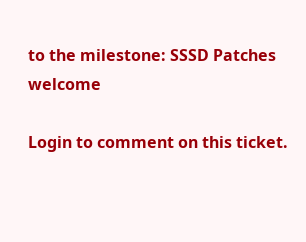to the milestone: SSSD Patches welcome

Login to comment on this ticket.